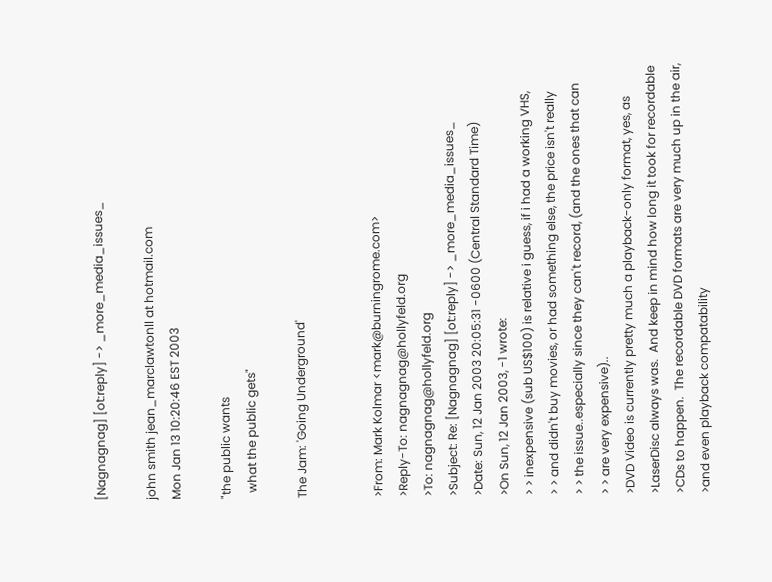[Nagnagnag] [ot:reply] -> _more_media_issues_

john smith jean_marclawtonll at hotmail.com
Mon Jan 13 10:20:46 EST 2003

"the public wants
  what the public gets"

The Jam: 'Going Underground'


>From: Mark Kolmar <mark@burningrome.com>
>Reply-To: nagnagnag@hollyfeld.org
>To: nagnagnag@hollyfeld.org
>Subject: Re: [Nagnagnag] [ot:reply] -> _more_media_issues_
>Date: Sun, 12 Jan 2003 20:05:31 -0600 (Central Standard Time)
>On Sun, 12 Jan 2003, -1 wrote:
> > inexpensive (sub US$100) is relative i guess, if i had a working VHS,
> > and didn't buy movies, or had something else, the price isn't really
> > the issue..especially since they can't record, (and the ones that can
> > are very expensive)..
>DVD Video is currently pretty much a playback-only format, yes, as
>LaserDisc always was.  And keep in mind how long it took for recordable
>CDs to happen.  The recordable DVD formats are very much up in the air,
>and even playback compatability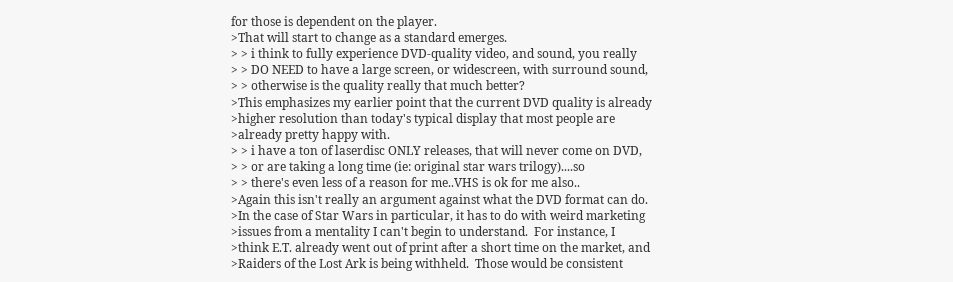for those is dependent on the player.
>That will start to change as a standard emerges.
> > i think to fully experience DVD-quality video, and sound, you really
> > DO NEED to have a large screen, or widescreen, with surround sound,
> > otherwise is the quality really that much better?
>This emphasizes my earlier point that the current DVD quality is already
>higher resolution than today's typical display that most people are
>already pretty happy with.
> > i have a ton of laserdisc ONLY releases, that will never come on DVD,
> > or are taking a long time (ie: original star wars trilogy)....so
> > there's even less of a reason for me..VHS is ok for me also..
>Again this isn't really an argument against what the DVD format can do.
>In the case of Star Wars in particular, it has to do with weird marketing
>issues from a mentality I can't begin to understand.  For instance, I
>think E.T. already went out of print after a short time on the market, and
>Raiders of the Lost Ark is being withheld.  Those would be consistent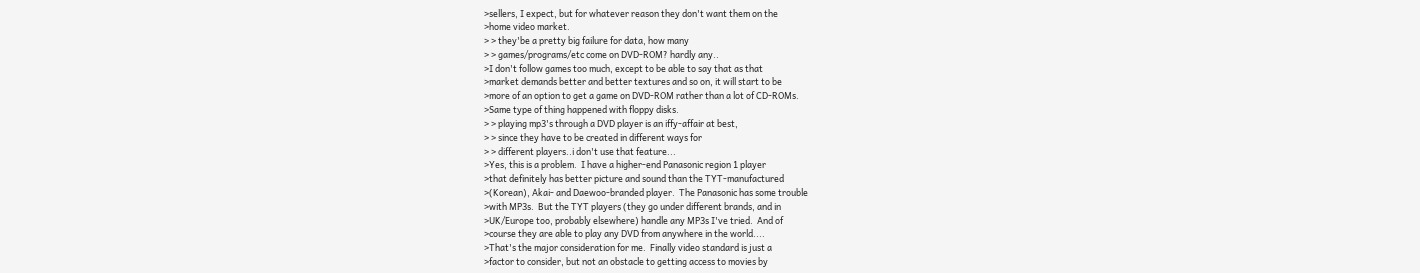>sellers, I expect, but for whatever reason they don't want them on the
>home video market.
> > they'be a pretty big failure for data, how many
> > games/programs/etc come on DVD-ROM? hardly any..
>I don't follow games too much, except to be able to say that as that
>market demands better and better textures and so on, it will start to be
>more of an option to get a game on DVD-ROM rather than a lot of CD-ROMs.
>Same type of thing happened with floppy disks.
> > playing mp3's through a DVD player is an iffy-affair at best,
> > since they have to be created in different ways for
> > different players..i don't use that feature...
>Yes, this is a problem.  I have a higher-end Panasonic region 1 player
>that definitely has better picture and sound than the TYT-manufactured
>(Korean), Akai- and Daewoo-branded player.  The Panasonic has some trouble
>with MP3s.  But the TYT players (they go under different brands, and in
>UK/Europe too, probably elsewhere) handle any MP3s I've tried.  And of
>course they are able to play any DVD from anywhere in the world....
>That's the major consideration for me.  Finally video standard is just a
>factor to consider, but not an obstacle to getting access to movies by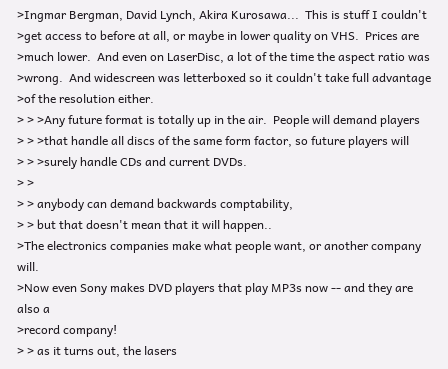>Ingmar Bergman, David Lynch, Akira Kurosawa...  This is stuff I couldn't
>get access to before at all, or maybe in lower quality on VHS.  Prices are
>much lower.  And even on LaserDisc, a lot of the time the aspect ratio was
>wrong.  And widescreen was letterboxed so it couldn't take full advantage
>of the resolution either.
> > >Any future format is totally up in the air.  People will demand players
> > >that handle all discs of the same form factor, so future players will
> > >surely handle CDs and current DVDs.
> >
> > anybody can demand backwards comptability,
> > but that doesn't mean that it will happen..
>The electronics companies make what people want, or another company will.
>Now even Sony makes DVD players that play MP3s now -- and they are also a
>record company!
> > as it turns out, the lasers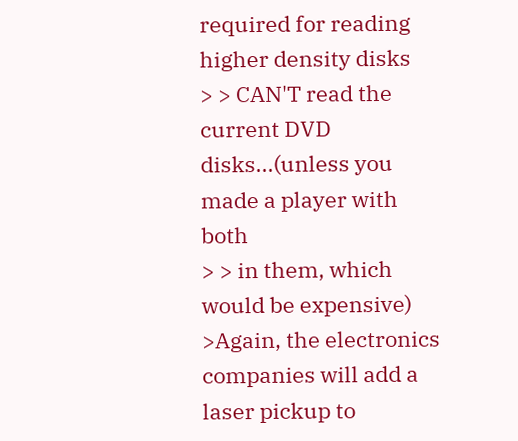required for reading higher density disks
> > CAN'T read the current DVD disks...(unless you made a player with both
> > in them, which would be expensive)
>Again, the electronics companies will add a laser pickup to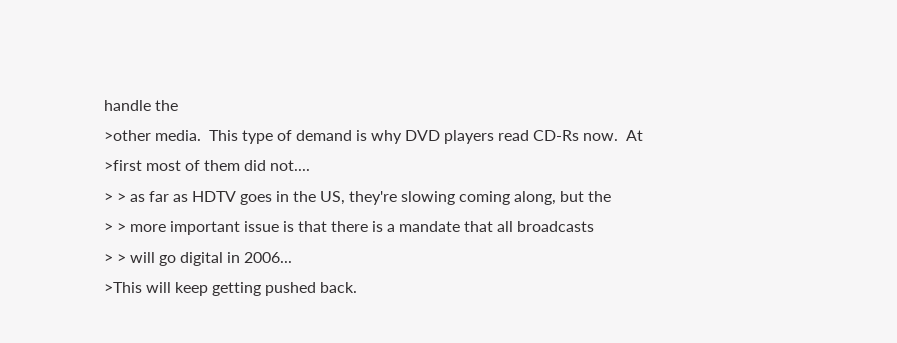handle the
>other media.  This type of demand is why DVD players read CD-Rs now.  At
>first most of them did not....
> > as far as HDTV goes in the US, they're slowing coming along, but the
> > more important issue is that there is a mandate that all broadcasts
> > will go digital in 2006...
>This will keep getting pushed back.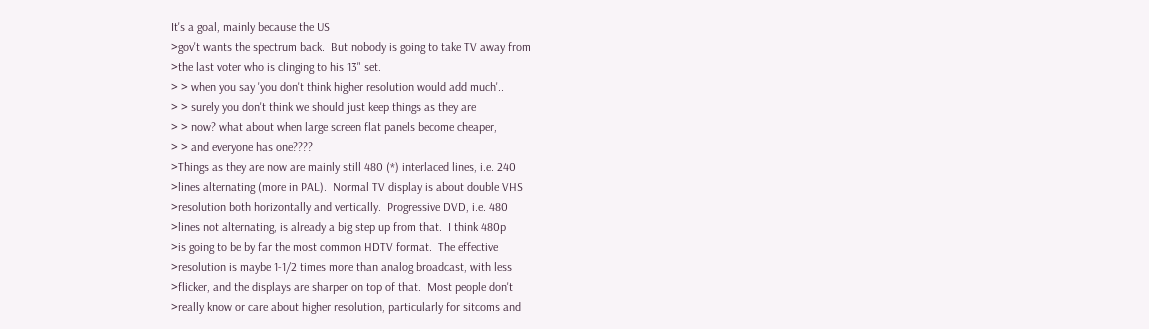It's a goal, mainly because the US
>gov't wants the spectrum back.  But nobody is going to take TV away from
>the last voter who is clinging to his 13" set.
> > when you say 'you don't think higher resolution would add much'..
> > surely you don't think we should just keep things as they are
> > now? what about when large screen flat panels become cheaper,
> > and everyone has one????
>Things as they are now are mainly still 480 (*) interlaced lines, i.e. 240
>lines alternating (more in PAL).  Normal TV display is about double VHS
>resolution both horizontally and vertically.  Progressive DVD, i.e. 480
>lines not alternating, is already a big step up from that.  I think 480p
>is going to be by far the most common HDTV format.  The effective
>resolution is maybe 1-1/2 times more than analog broadcast, with less
>flicker, and the displays are sharper on top of that.  Most people don't
>really know or care about higher resolution, particularly for sitcoms and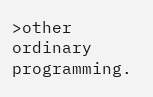>other ordinary programming.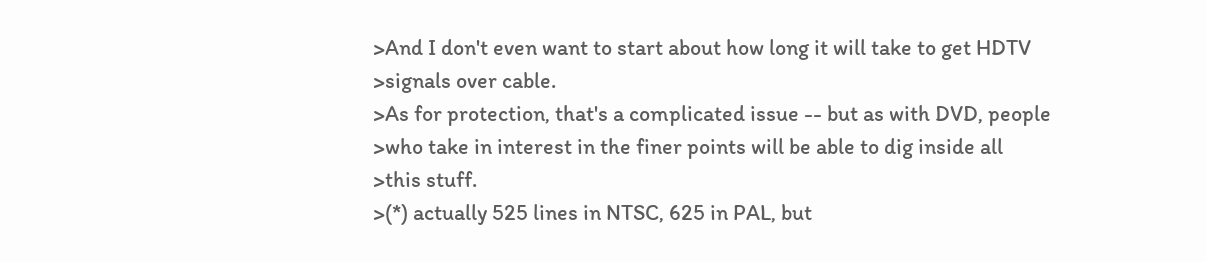>And I don't even want to start about how long it will take to get HDTV
>signals over cable.
>As for protection, that's a complicated issue -- but as with DVD, people
>who take in interest in the finer points will be able to dig inside all
>this stuff.
>(*) actually 525 lines in NTSC, 625 in PAL, but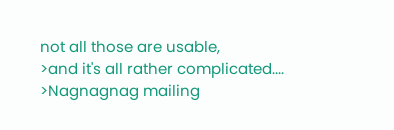not all those are usable,
>and it's all rather complicated....
>Nagnagnag mailing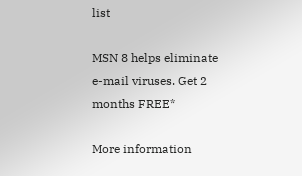list

MSN 8 helps eliminate e-mail viruses. Get 2 months FREE*

More information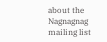about the Nagnagnag mailing list